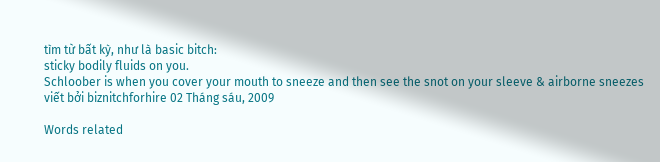tìm từ bất kỳ, như là basic bitch:
sticky bodily fluids on you.
Schloober is when you cover your mouth to sneeze and then see the snot on your sleeve & airborne sneezes
viết bởi biznitchforhire 02 Tháng sáu, 2009

Words related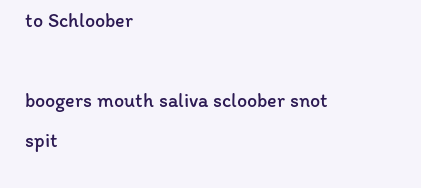to Schloober

boogers mouth saliva scloober snot spit